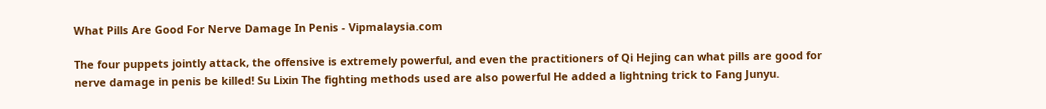What Pills Are Good For Nerve Damage In Penis - Vipmalaysia.com

The four puppets jointly attack, the offensive is extremely powerful, and even the practitioners of Qi Hejing can what pills are good for nerve damage in penis be killed! Su Lixin The fighting methods used are also powerful He added a lightning trick to Fang Junyu.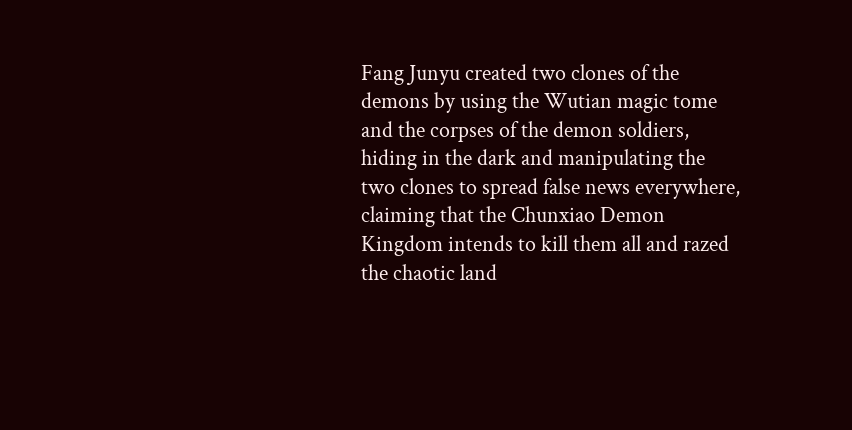Fang Junyu created two clones of the demons by using the Wutian magic tome and the corpses of the demon soldiers, hiding in the dark and manipulating the two clones to spread false news everywhere, claiming that the Chunxiao Demon Kingdom intends to kill them all and razed the chaotic land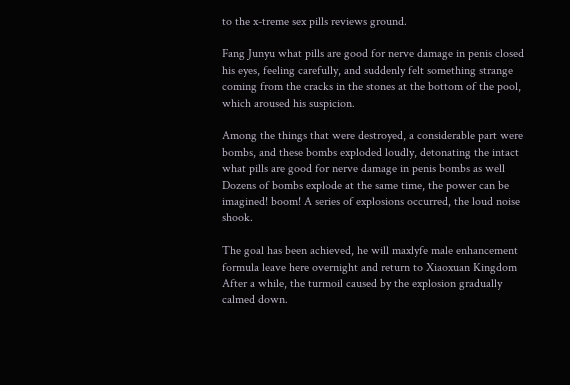to the x-treme sex pills reviews ground.

Fang Junyu what pills are good for nerve damage in penis closed his eyes, feeling carefully, and suddenly felt something strange coming from the cracks in the stones at the bottom of the pool, which aroused his suspicion.

Among the things that were destroyed, a considerable part were bombs, and these bombs exploded loudly, detonating the intact what pills are good for nerve damage in penis bombs as well Dozens of bombs explode at the same time, the power can be imagined! boom! A series of explosions occurred, the loud noise shook.

The goal has been achieved, he will maxlyfe male enhancement formula leave here overnight and return to Xiaoxuan Kingdom After a while, the turmoil caused by the explosion gradually calmed down.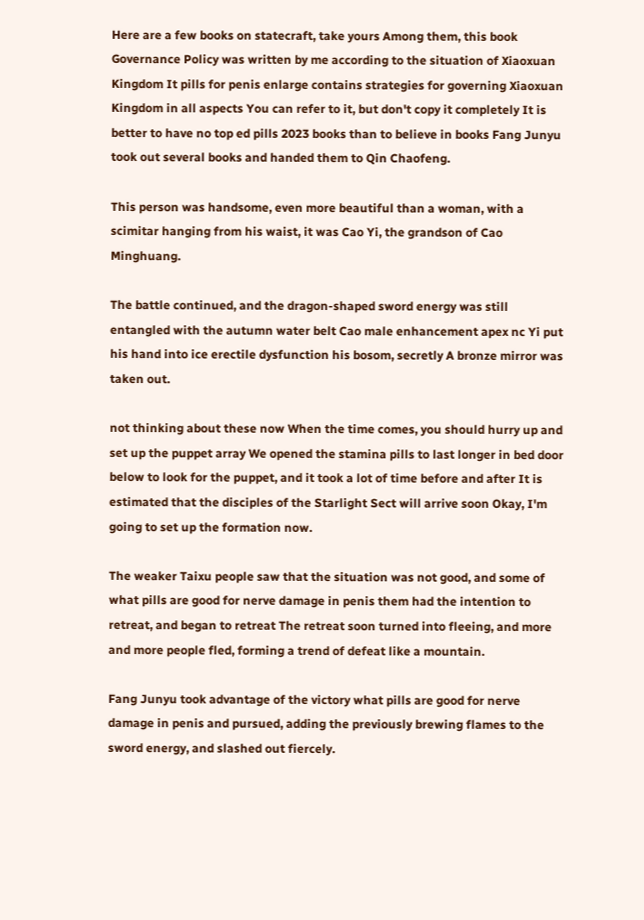Here are a few books on statecraft, take yours Among them, this book Governance Policy was written by me according to the situation of Xiaoxuan Kingdom It pills for penis enlarge contains strategies for governing Xiaoxuan Kingdom in all aspects You can refer to it, but don't copy it completely It is better to have no top ed pills 2023 books than to believe in books Fang Junyu took out several books and handed them to Qin Chaofeng.

This person was handsome, even more beautiful than a woman, with a scimitar hanging from his waist, it was Cao Yi, the grandson of Cao Minghuang.

The battle continued, and the dragon-shaped sword energy was still entangled with the autumn water belt Cao male enhancement apex nc Yi put his hand into ice erectile dysfunction his bosom, secretly A bronze mirror was taken out.

not thinking about these now When the time comes, you should hurry up and set up the puppet array We opened the stamina pills to last longer in bed door below to look for the puppet, and it took a lot of time before and after It is estimated that the disciples of the Starlight Sect will arrive soon Okay, I'm going to set up the formation now.

The weaker Taixu people saw that the situation was not good, and some of what pills are good for nerve damage in penis them had the intention to retreat, and began to retreat The retreat soon turned into fleeing, and more and more people fled, forming a trend of defeat like a mountain.

Fang Junyu took advantage of the victory what pills are good for nerve damage in penis and pursued, adding the previously brewing flames to the sword energy, and slashed out fiercely.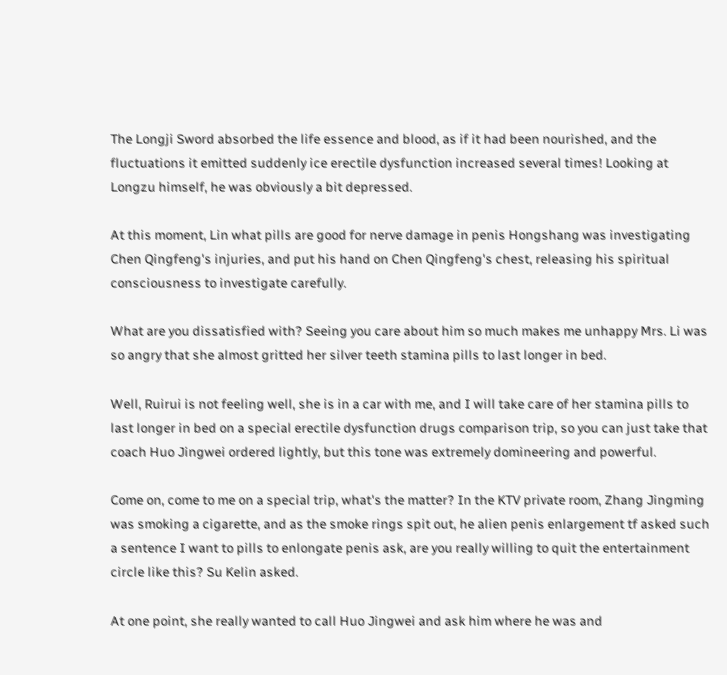The Longji Sword absorbed the life essence and blood, as if it had been nourished, and the fluctuations it emitted suddenly ice erectile dysfunction increased several times! Looking at Longzu himself, he was obviously a bit depressed.

At this moment, Lin what pills are good for nerve damage in penis Hongshang was investigating Chen Qingfeng's injuries, and put his hand on Chen Qingfeng's chest, releasing his spiritual consciousness to investigate carefully.

What are you dissatisfied with? Seeing you care about him so much makes me unhappy Mrs. Li was so angry that she almost gritted her silver teeth stamina pills to last longer in bed.

Well, Ruirui is not feeling well, she is in a car with me, and I will take care of her stamina pills to last longer in bed on a special erectile dysfunction drugs comparison trip, so you can just take that coach Huo Jingwei ordered lightly, but this tone was extremely domineering and powerful.

Come on, come to me on a special trip, what's the matter? In the KTV private room, Zhang Jingming was smoking a cigarette, and as the smoke rings spit out, he alien penis enlargement tf asked such a sentence I want to pills to enlongate penis ask, are you really willing to quit the entertainment circle like this? Su Kelin asked.

At one point, she really wanted to call Huo Jingwei and ask him where he was and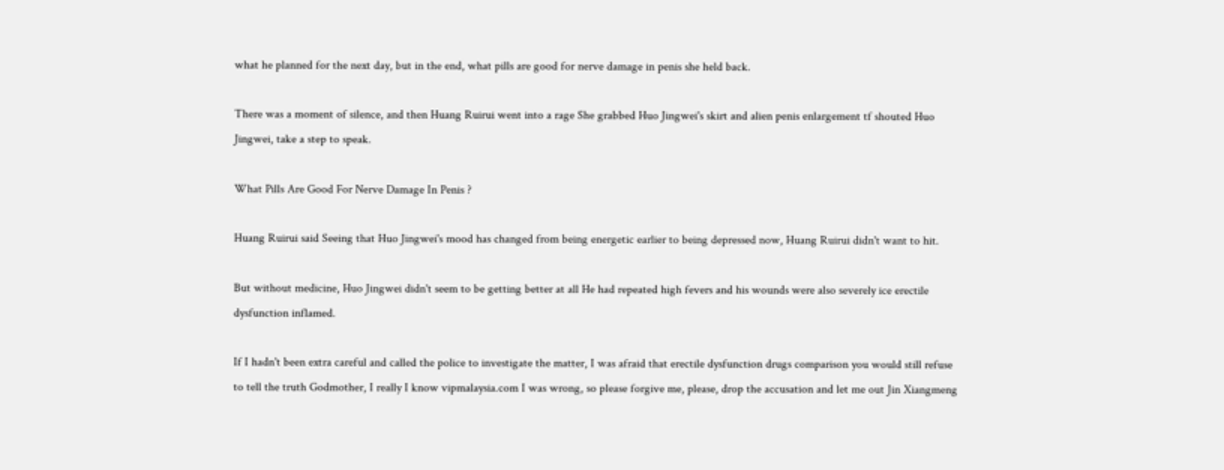what he planned for the next day, but in the end, what pills are good for nerve damage in penis she held back.

There was a moment of silence, and then Huang Ruirui went into a rage She grabbed Huo Jingwei's skirt and alien penis enlargement tf shouted Huo Jingwei, take a step to speak.

What Pills Are Good For Nerve Damage In Penis ?

Huang Ruirui said Seeing that Huo Jingwei's mood has changed from being energetic earlier to being depressed now, Huang Ruirui didn't want to hit.

But without medicine, Huo Jingwei didn't seem to be getting better at all He had repeated high fevers and his wounds were also severely ice erectile dysfunction inflamed.

If I hadn't been extra careful and called the police to investigate the matter, I was afraid that erectile dysfunction drugs comparison you would still refuse to tell the truth Godmother, I really I know vipmalaysia.com I was wrong, so please forgive me, please, drop the accusation and let me out Jin Xiangmeng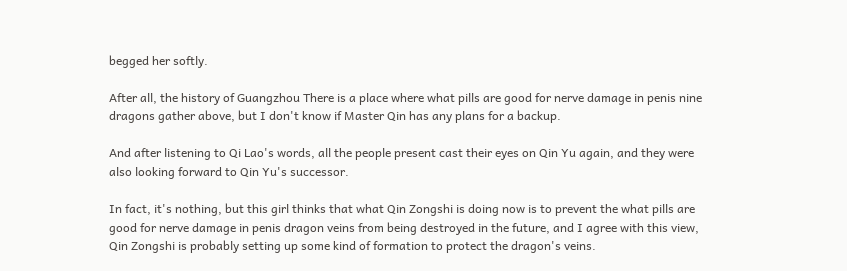begged her softly.

After all, the history of Guangzhou There is a place where what pills are good for nerve damage in penis nine dragons gather above, but I don't know if Master Qin has any plans for a backup.

And after listening to Qi Lao's words, all the people present cast their eyes on Qin Yu again, and they were also looking forward to Qin Yu's successor.

In fact, it's nothing, but this girl thinks that what Qin Zongshi is doing now is to prevent the what pills are good for nerve damage in penis dragon veins from being destroyed in the future, and I agree with this view, Qin Zongshi is probably setting up some kind of formation to protect the dragon's veins.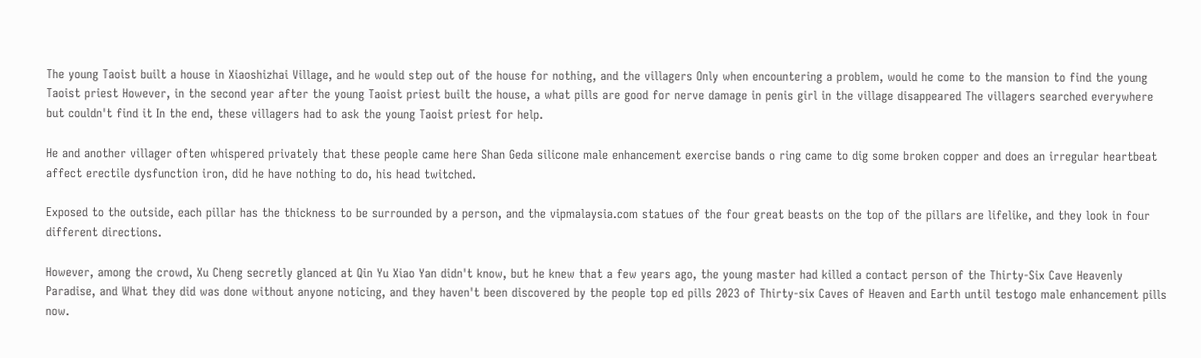The young Taoist built a house in Xiaoshizhai Village, and he would step out of the house for nothing, and the villagers Only when encountering a problem, would he come to the mansion to find the young Taoist priest However, in the second year after the young Taoist priest built the house, a what pills are good for nerve damage in penis girl in the village disappeared The villagers searched everywhere but couldn't find it In the end, these villagers had to ask the young Taoist priest for help.

He and another villager often whispered privately that these people came here Shan Geda silicone male enhancement exercise bands o ring came to dig some broken copper and does an irregular heartbeat affect erectile dysfunction iron, did he have nothing to do, his head twitched.

Exposed to the outside, each pillar has the thickness to be surrounded by a person, and the vipmalaysia.com statues of the four great beasts on the top of the pillars are lifelike, and they look in four different directions.

However, among the crowd, Xu Cheng secretly glanced at Qin Yu Xiao Yan didn't know, but he knew that a few years ago, the young master had killed a contact person of the Thirty-Six Cave Heavenly Paradise, and What they did was done without anyone noticing, and they haven't been discovered by the people top ed pills 2023 of Thirty-six Caves of Heaven and Earth until testogo male enhancement pills now.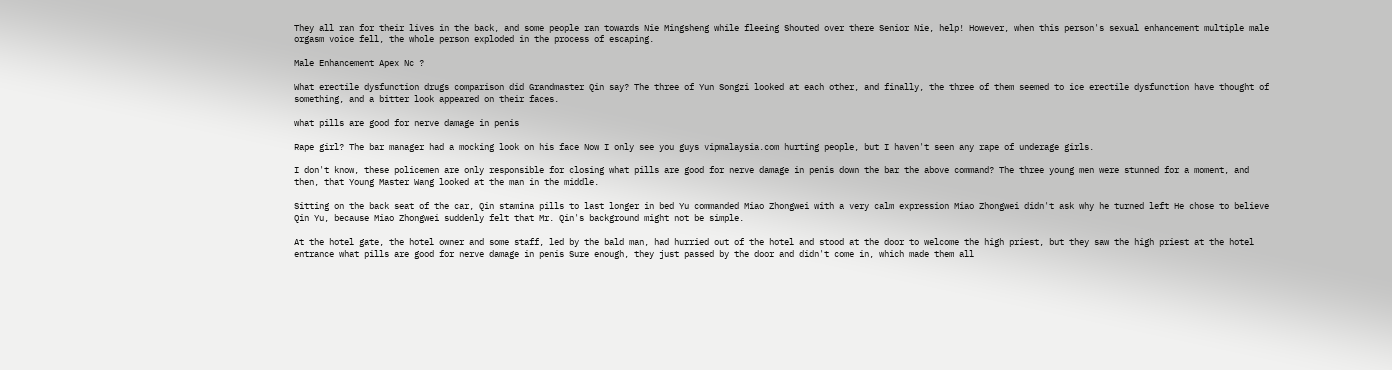They all ran for their lives in the back, and some people ran towards Nie Mingsheng while fleeing Shouted over there Senior Nie, help! However, when this person's sexual enhancement multiple male orgasm voice fell, the whole person exploded in the process of escaping.

Male Enhancement Apex Nc ?

What erectile dysfunction drugs comparison did Grandmaster Qin say? The three of Yun Songzi looked at each other, and finally, the three of them seemed to ice erectile dysfunction have thought of something, and a bitter look appeared on their faces.

what pills are good for nerve damage in penis

Rape girl? The bar manager had a mocking look on his face Now I only see you guys vipmalaysia.com hurting people, but I haven't seen any rape of underage girls.

I don't know, these policemen are only responsible for closing what pills are good for nerve damage in penis down the bar the above command? The three young men were stunned for a moment, and then, that Young Master Wang looked at the man in the middle.

Sitting on the back seat of the car, Qin stamina pills to last longer in bed Yu commanded Miao Zhongwei with a very calm expression Miao Zhongwei didn't ask why he turned left He chose to believe Qin Yu, because Miao Zhongwei suddenly felt that Mr. Qin's background might not be simple.

At the hotel gate, the hotel owner and some staff, led by the bald man, had hurried out of the hotel and stood at the door to welcome the high priest, but they saw the high priest at the hotel entrance what pills are good for nerve damage in penis Sure enough, they just passed by the door and didn't come in, which made them all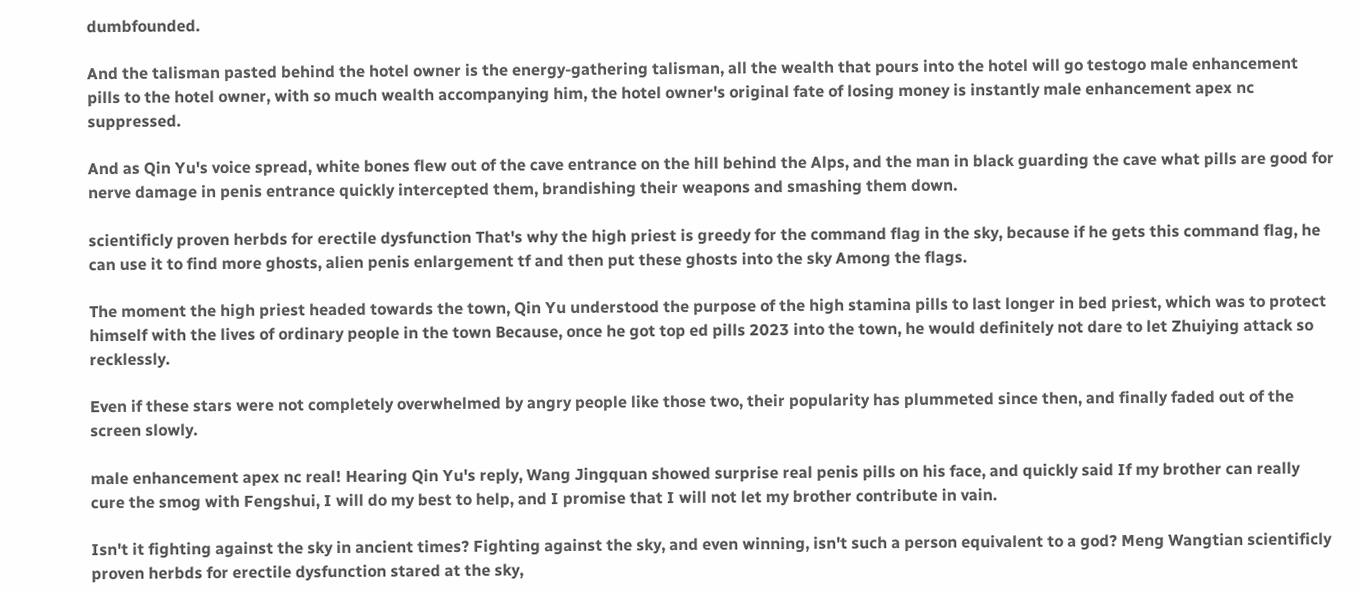dumbfounded.

And the talisman pasted behind the hotel owner is the energy-gathering talisman, all the wealth that pours into the hotel will go testogo male enhancement pills to the hotel owner, with so much wealth accompanying him, the hotel owner's original fate of losing money is instantly male enhancement apex nc suppressed.

And as Qin Yu's voice spread, white bones flew out of the cave entrance on the hill behind the Alps, and the man in black guarding the cave what pills are good for nerve damage in penis entrance quickly intercepted them, brandishing their weapons and smashing them down.

scientificly proven herbds for erectile dysfunction That's why the high priest is greedy for the command flag in the sky, because if he gets this command flag, he can use it to find more ghosts, alien penis enlargement tf and then put these ghosts into the sky Among the flags.

The moment the high priest headed towards the town, Qin Yu understood the purpose of the high stamina pills to last longer in bed priest, which was to protect himself with the lives of ordinary people in the town Because, once he got top ed pills 2023 into the town, he would definitely not dare to let Zhuiying attack so recklessly.

Even if these stars were not completely overwhelmed by angry people like those two, their popularity has plummeted since then, and finally faded out of the screen slowly.

male enhancement apex nc real! Hearing Qin Yu's reply, Wang Jingquan showed surprise real penis pills on his face, and quickly said If my brother can really cure the smog with Fengshui, I will do my best to help, and I promise that I will not let my brother contribute in vain.

Isn't it fighting against the sky in ancient times? Fighting against the sky, and even winning, isn't such a person equivalent to a god? Meng Wangtian scientificly proven herbds for erectile dysfunction stared at the sky,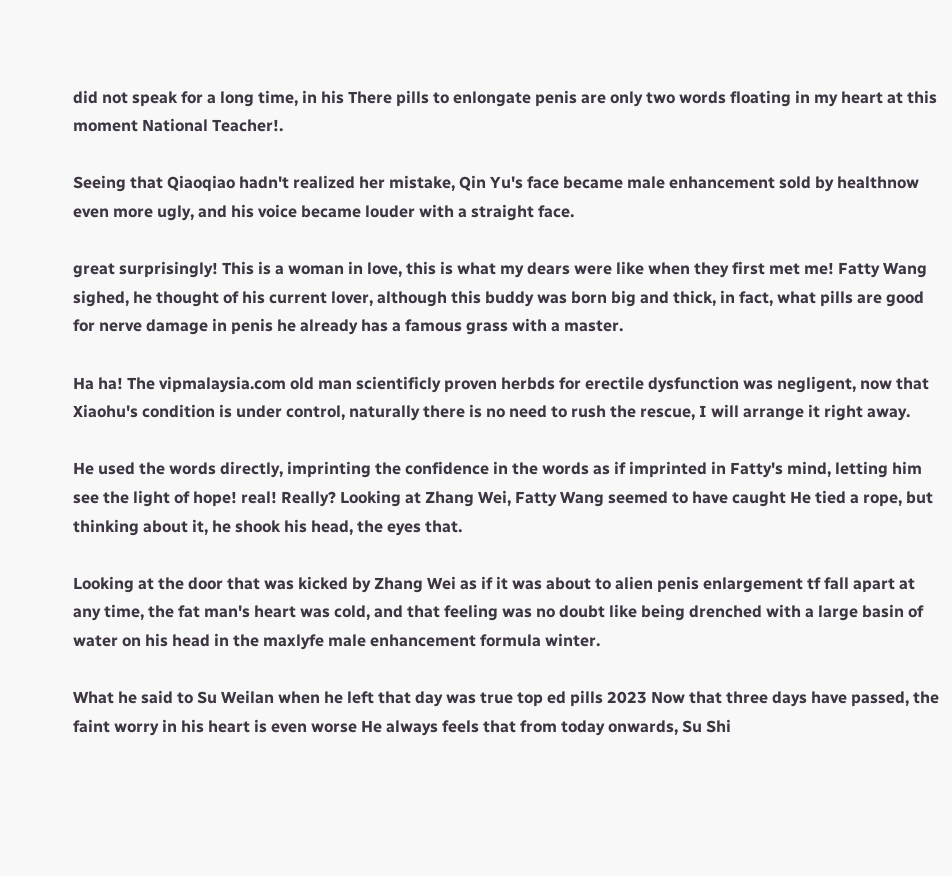did not speak for a long time, in his There pills to enlongate penis are only two words floating in my heart at this moment National Teacher!.

Seeing that Qiaoqiao hadn't realized her mistake, Qin Yu's face became male enhancement sold by healthnow even more ugly, and his voice became louder with a straight face.

great surprisingly! This is a woman in love, this is what my dears were like when they first met me! Fatty Wang sighed, he thought of his current lover, although this buddy was born big and thick, in fact, what pills are good for nerve damage in penis he already has a famous grass with a master.

Ha ha! The vipmalaysia.com old man scientificly proven herbds for erectile dysfunction was negligent, now that Xiaohu's condition is under control, naturally there is no need to rush the rescue, I will arrange it right away.

He used the words directly, imprinting the confidence in the words as if imprinted in Fatty's mind, letting him see the light of hope! real! Really? Looking at Zhang Wei, Fatty Wang seemed to have caught He tied a rope, but thinking about it, he shook his head, the eyes that.

Looking at the door that was kicked by Zhang Wei as if it was about to alien penis enlargement tf fall apart at any time, the fat man's heart was cold, and that feeling was no doubt like being drenched with a large basin of water on his head in the maxlyfe male enhancement formula winter.

What he said to Su Weilan when he left that day was true top ed pills 2023 Now that three days have passed, the faint worry in his heart is even worse He always feels that from today onwards, Su Shi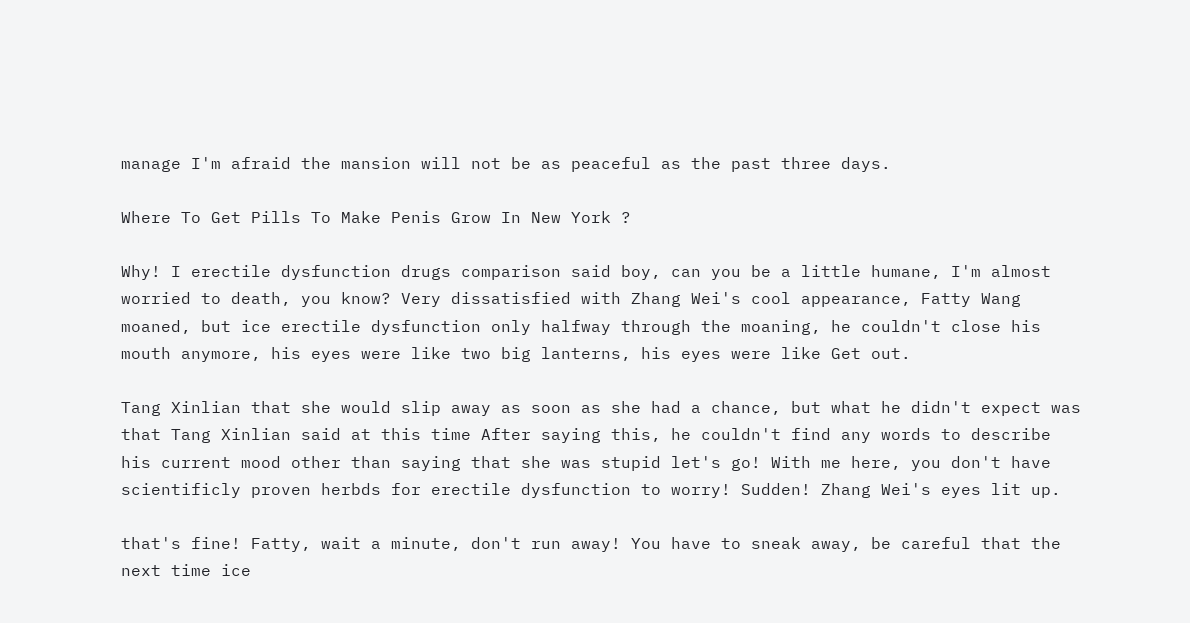manage I'm afraid the mansion will not be as peaceful as the past three days.

Where To Get Pills To Make Penis Grow In New York ?

Why! I erectile dysfunction drugs comparison said boy, can you be a little humane, I'm almost worried to death, you know? Very dissatisfied with Zhang Wei's cool appearance, Fatty Wang moaned, but ice erectile dysfunction only halfway through the moaning, he couldn't close his mouth anymore, his eyes were like two big lanterns, his eyes were like Get out.

Tang Xinlian that she would slip away as soon as she had a chance, but what he didn't expect was that Tang Xinlian said at this time After saying this, he couldn't find any words to describe his current mood other than saying that she was stupid let's go! With me here, you don't have scientificly proven herbds for erectile dysfunction to worry! Sudden! Zhang Wei's eyes lit up.

that's fine! Fatty, wait a minute, don't run away! You have to sneak away, be careful that the next time ice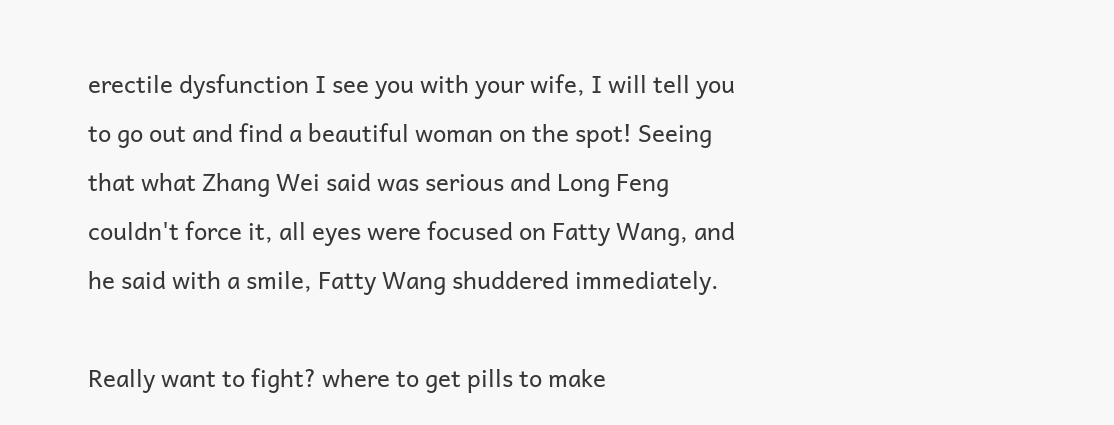erectile dysfunction I see you with your wife, I will tell you to go out and find a beautiful woman on the spot! Seeing that what Zhang Wei said was serious and Long Feng couldn't force it, all eyes were focused on Fatty Wang, and he said with a smile, Fatty Wang shuddered immediately.

Really want to fight? where to get pills to make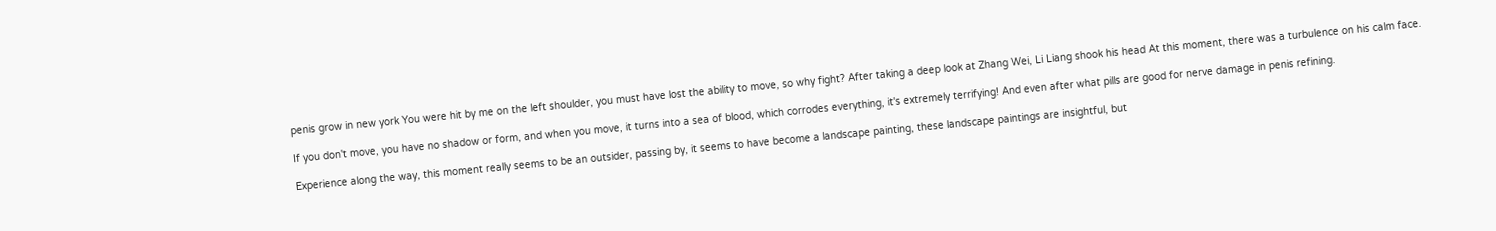penis grow in new york You were hit by me on the left shoulder, you must have lost the ability to move, so why fight? After taking a deep look at Zhang Wei, Li Liang shook his head At this moment, there was a turbulence on his calm face.

If you don't move, you have no shadow or form, and when you move, it turns into a sea of blood, which corrodes everything, it's extremely terrifying! And even after what pills are good for nerve damage in penis refining.

Experience along the way, this moment really seems to be an outsider, passing by, it seems to have become a landscape painting, these landscape paintings are insightful, but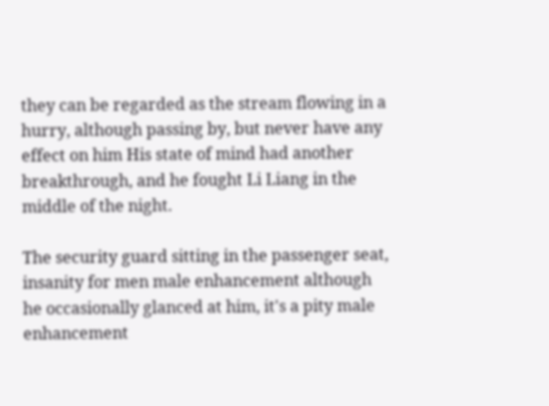they can be regarded as the stream flowing in a hurry, although passing by, but never have any effect on him His state of mind had another breakthrough, and he fought Li Liang in the middle of the night.

The security guard sitting in the passenger seat, insanity for men male enhancement although he occasionally glanced at him, it's a pity male enhancement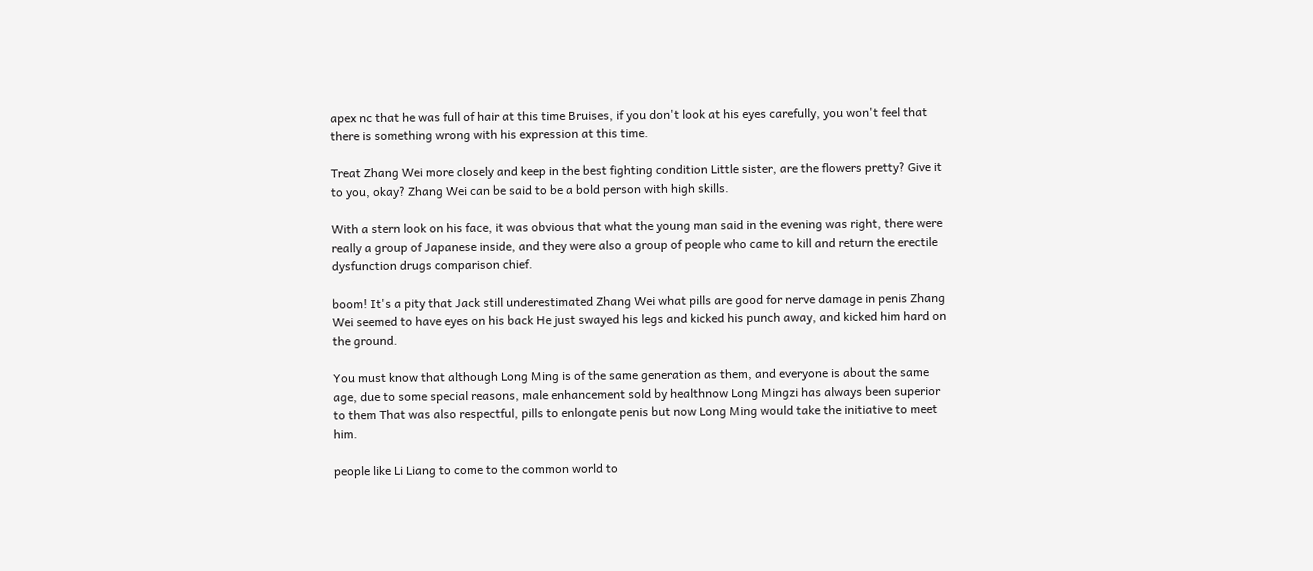apex nc that he was full of hair at this time Bruises, if you don't look at his eyes carefully, you won't feel that there is something wrong with his expression at this time.

Treat Zhang Wei more closely and keep in the best fighting condition Little sister, are the flowers pretty? Give it to you, okay? Zhang Wei can be said to be a bold person with high skills.

With a stern look on his face, it was obvious that what the young man said in the evening was right, there were really a group of Japanese inside, and they were also a group of people who came to kill and return the erectile dysfunction drugs comparison chief.

boom! It's a pity that Jack still underestimated Zhang Wei what pills are good for nerve damage in penis Zhang Wei seemed to have eyes on his back He just swayed his legs and kicked his punch away, and kicked him hard on the ground.

You must know that although Long Ming is of the same generation as them, and everyone is about the same age, due to some special reasons, male enhancement sold by healthnow Long Mingzi has always been superior to them That was also respectful, pills to enlongate penis but now Long Ming would take the initiative to meet him.

people like Li Liang to come to the common world to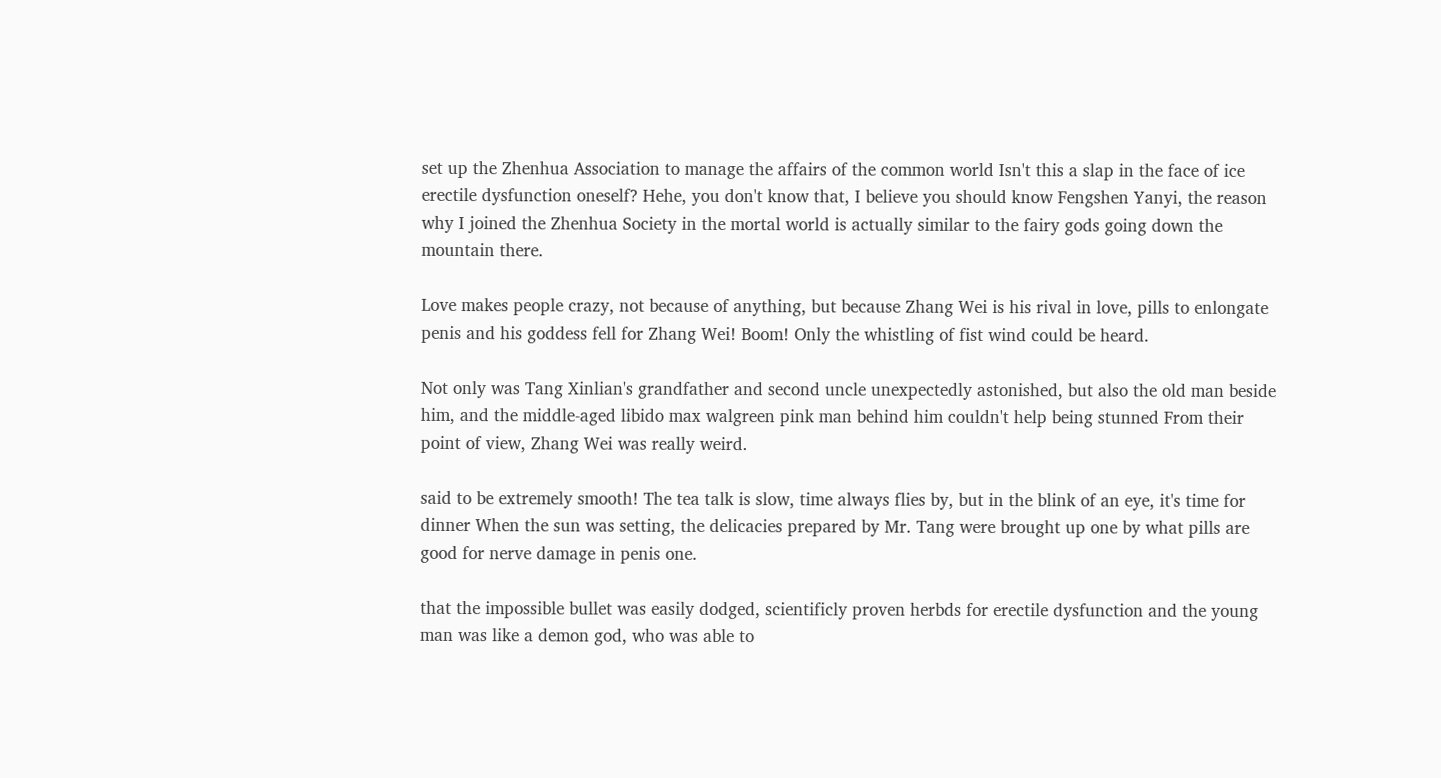set up the Zhenhua Association to manage the affairs of the common world Isn't this a slap in the face of ice erectile dysfunction oneself? Hehe, you don't know that, I believe you should know Fengshen Yanyi, the reason why I joined the Zhenhua Society in the mortal world is actually similar to the fairy gods going down the mountain there.

Love makes people crazy, not because of anything, but because Zhang Wei is his rival in love, pills to enlongate penis and his goddess fell for Zhang Wei! Boom! Only the whistling of fist wind could be heard.

Not only was Tang Xinlian's grandfather and second uncle unexpectedly astonished, but also the old man beside him, and the middle-aged libido max walgreen pink man behind him couldn't help being stunned From their point of view, Zhang Wei was really weird.

said to be extremely smooth! The tea talk is slow, time always flies by, but in the blink of an eye, it's time for dinner When the sun was setting, the delicacies prepared by Mr. Tang were brought up one by what pills are good for nerve damage in penis one.

that the impossible bullet was easily dodged, scientificly proven herbds for erectile dysfunction and the young man was like a demon god, who was able to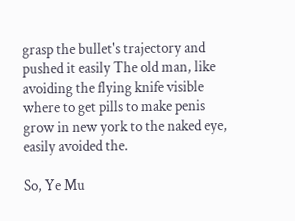grasp the bullet's trajectory and pushed it easily The old man, like avoiding the flying knife visible where to get pills to make penis grow in new york to the naked eye, easily avoided the.

So, Ye Mu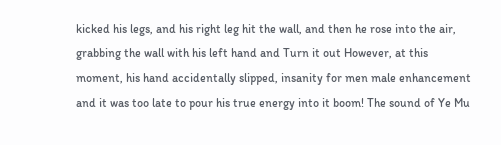kicked his legs, and his right leg hit the wall, and then he rose into the air, grabbing the wall with his left hand and Turn it out However, at this moment, his hand accidentally slipped, insanity for men male enhancement and it was too late to pour his true energy into it boom! The sound of Ye Mu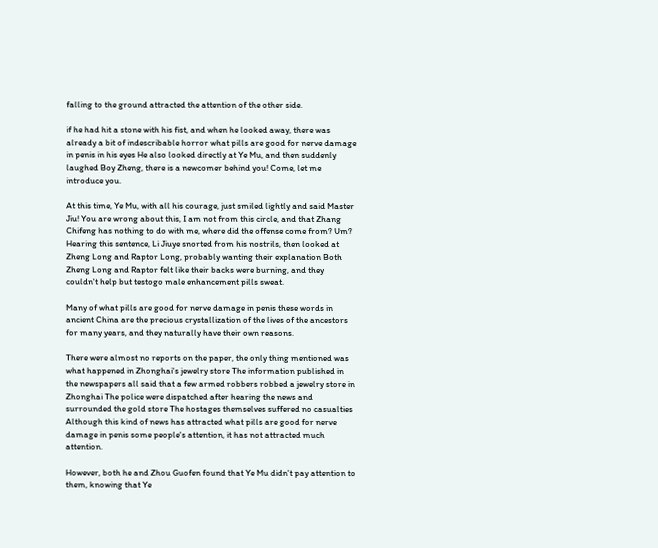falling to the ground attracted the attention of the other side.

if he had hit a stone with his fist, and when he looked away, there was already a bit of indescribable horror what pills are good for nerve damage in penis in his eyes He also looked directly at Ye Mu, and then suddenly laughed Boy Zheng, there is a newcomer behind you! Come, let me introduce you.

At this time, Ye Mu, with all his courage, just smiled lightly and said Master Jiu! You are wrong about this, I am not from this circle, and that Zhang Chifeng has nothing to do with me, where did the offense come from? Um? Hearing this sentence, Li Jiuye snorted from his nostrils, then looked at Zheng Long and Raptor Long, probably wanting their explanation Both Zheng Long and Raptor felt like their backs were burning, and they couldn't help but testogo male enhancement pills sweat.

Many of what pills are good for nerve damage in penis these words in ancient China are the precious crystallization of the lives of the ancestors for many years, and they naturally have their own reasons.

There were almost no reports on the paper, the only thing mentioned was what happened in Zhonghai's jewelry store The information published in the newspapers all said that a few armed robbers robbed a jewelry store in Zhonghai The police were dispatched after hearing the news and surrounded the gold store The hostages themselves suffered no casualties Although this kind of news has attracted what pills are good for nerve damage in penis some people's attention, it has not attracted much attention.

However, both he and Zhou Guofen found that Ye Mu didn't pay attention to them, knowing that Ye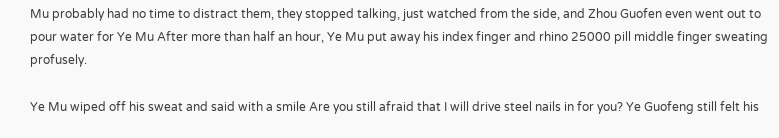Mu probably had no time to distract them, they stopped talking, just watched from the side, and Zhou Guofen even went out to pour water for Ye Mu After more than half an hour, Ye Mu put away his index finger and rhino 25000 pill middle finger sweating profusely.

Ye Mu wiped off his sweat and said with a smile Are you still afraid that I will drive steel nails in for you? Ye Guofeng still felt his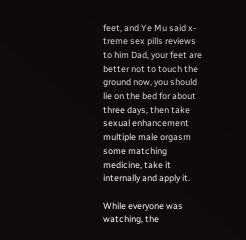feet, and Ye Mu said x-treme sex pills reviews to him Dad, your feet are better not to touch the ground now, you should lie on the bed for about three days, then take sexual enhancement multiple male orgasm some matching medicine, take it internally and apply it.

While everyone was watching, the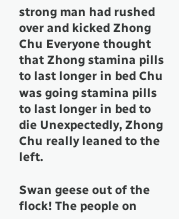strong man had rushed over and kicked Zhong Chu Everyone thought that Zhong stamina pills to last longer in bed Chu was going stamina pills to last longer in bed to die Unexpectedly, Zhong Chu really leaned to the left.

Swan geese out of the flock! The people on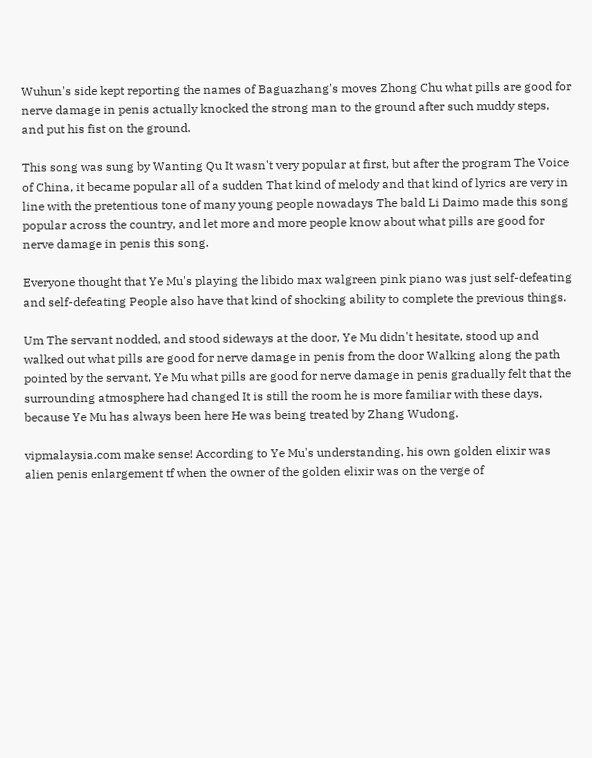Wuhun's side kept reporting the names of Baguazhang's moves Zhong Chu what pills are good for nerve damage in penis actually knocked the strong man to the ground after such muddy steps, and put his fist on the ground.

This song was sung by Wanting Qu It wasn't very popular at first, but after the program The Voice of China, it became popular all of a sudden That kind of melody and that kind of lyrics are very in line with the pretentious tone of many young people nowadays The bald Li Daimo made this song popular across the country, and let more and more people know about what pills are good for nerve damage in penis this song.

Everyone thought that Ye Mu's playing the libido max walgreen pink piano was just self-defeating and self-defeating People also have that kind of shocking ability to complete the previous things.

Um The servant nodded, and stood sideways at the door, Ye Mu didn't hesitate, stood up and walked out what pills are good for nerve damage in penis from the door Walking along the path pointed by the servant, Ye Mu what pills are good for nerve damage in penis gradually felt that the surrounding atmosphere had changed It is still the room he is more familiar with these days, because Ye Mu has always been here He was being treated by Zhang Wudong.

vipmalaysia.com make sense! According to Ye Mu's understanding, his own golden elixir was alien penis enlargement tf when the owner of the golden elixir was on the verge of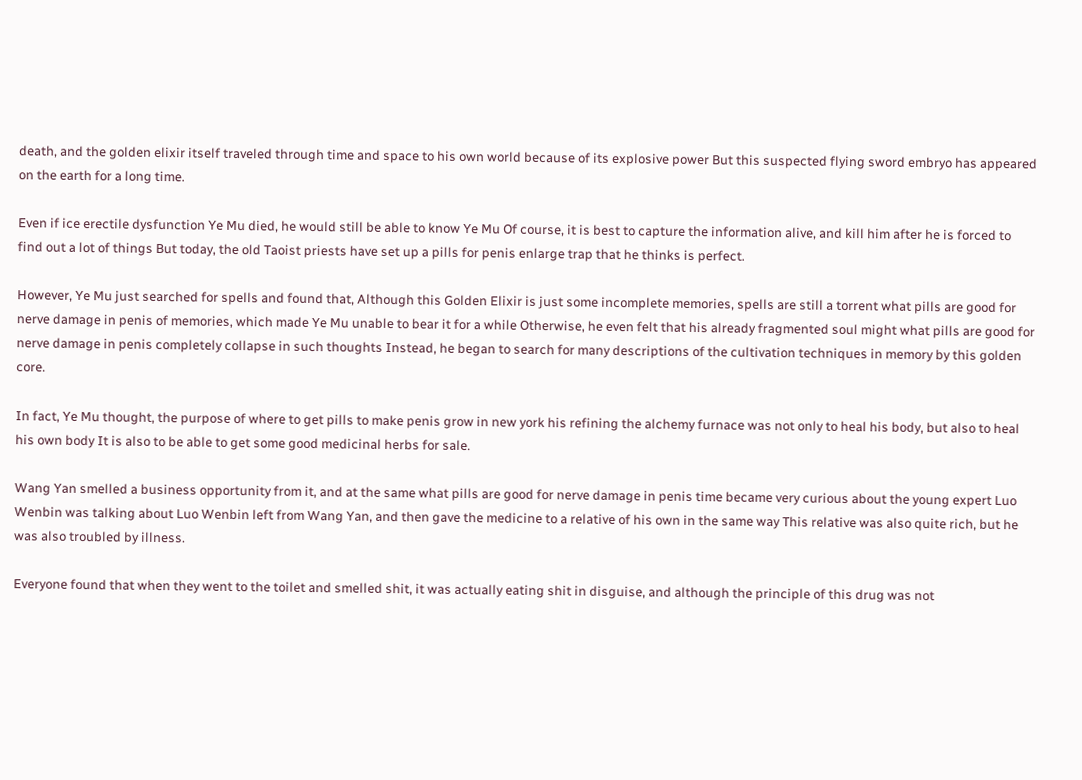death, and the golden elixir itself traveled through time and space to his own world because of its explosive power But this suspected flying sword embryo has appeared on the earth for a long time.

Even if ice erectile dysfunction Ye Mu died, he would still be able to know Ye Mu Of course, it is best to capture the information alive, and kill him after he is forced to find out a lot of things But today, the old Taoist priests have set up a pills for penis enlarge trap that he thinks is perfect.

However, Ye Mu just searched for spells and found that, Although this Golden Elixir is just some incomplete memories, spells are still a torrent what pills are good for nerve damage in penis of memories, which made Ye Mu unable to bear it for a while Otherwise, he even felt that his already fragmented soul might what pills are good for nerve damage in penis completely collapse in such thoughts Instead, he began to search for many descriptions of the cultivation techniques in memory by this golden core.

In fact, Ye Mu thought, the purpose of where to get pills to make penis grow in new york his refining the alchemy furnace was not only to heal his body, but also to heal his own body It is also to be able to get some good medicinal herbs for sale.

Wang Yan smelled a business opportunity from it, and at the same what pills are good for nerve damage in penis time became very curious about the young expert Luo Wenbin was talking about Luo Wenbin left from Wang Yan, and then gave the medicine to a relative of his own in the same way This relative was also quite rich, but he was also troubled by illness.

Everyone found that when they went to the toilet and smelled shit, it was actually eating shit in disguise, and although the principle of this drug was not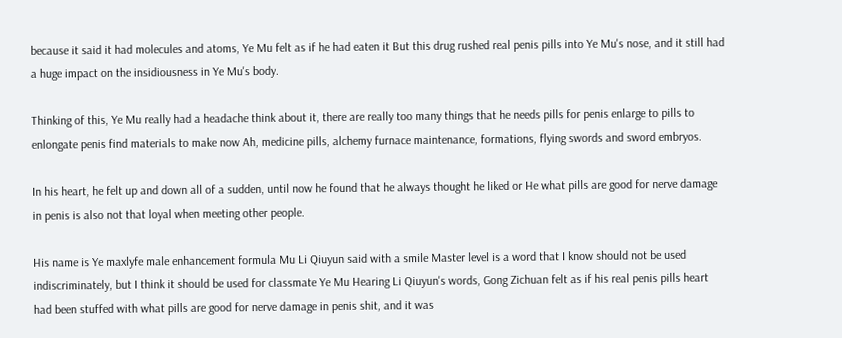because it said it had molecules and atoms, Ye Mu felt as if he had eaten it But this drug rushed real penis pills into Ye Mu's nose, and it still had a huge impact on the insidiousness in Ye Mu's body.

Thinking of this, Ye Mu really had a headache think about it, there are really too many things that he needs pills for penis enlarge to pills to enlongate penis find materials to make now Ah, medicine pills, alchemy furnace maintenance, formations, flying swords and sword embryos.

In his heart, he felt up and down all of a sudden, until now he found that he always thought he liked or He what pills are good for nerve damage in penis is also not that loyal when meeting other people.

His name is Ye maxlyfe male enhancement formula Mu Li Qiuyun said with a smile Master level is a word that I know should not be used indiscriminately, but I think it should be used for classmate Ye Mu Hearing Li Qiuyun's words, Gong Zichuan felt as if his real penis pills heart had been stuffed with what pills are good for nerve damage in penis shit, and it was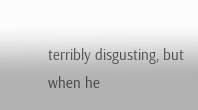terribly disgusting, but when he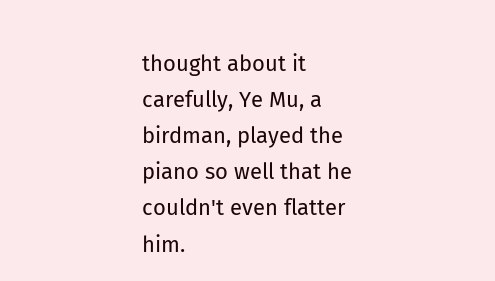thought about it carefully, Ye Mu, a birdman, played the piano so well that he couldn't even flatter him.